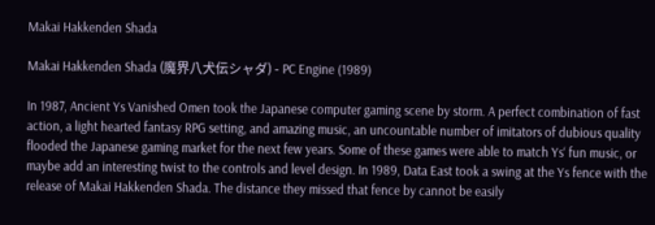Makai Hakkenden Shada

Makai Hakkenden Shada (魔界八犬伝シャダ) - PC Engine (1989)

In 1987, Ancient Ys Vanished Omen took the Japanese computer gaming scene by storm. A perfect combination of fast action, a light hearted fantasy RPG setting, and amazing music, an uncountable number of imitators of dubious quality flooded the Japanese gaming market for the next few years. Some of these games were able to match Ys‘ fun music, or maybe add an interesting twist to the controls and level design. In 1989, Data East took a swing at the Ys fence with the release of Makai Hakkenden Shada. The distance they missed that fence by cannot be easily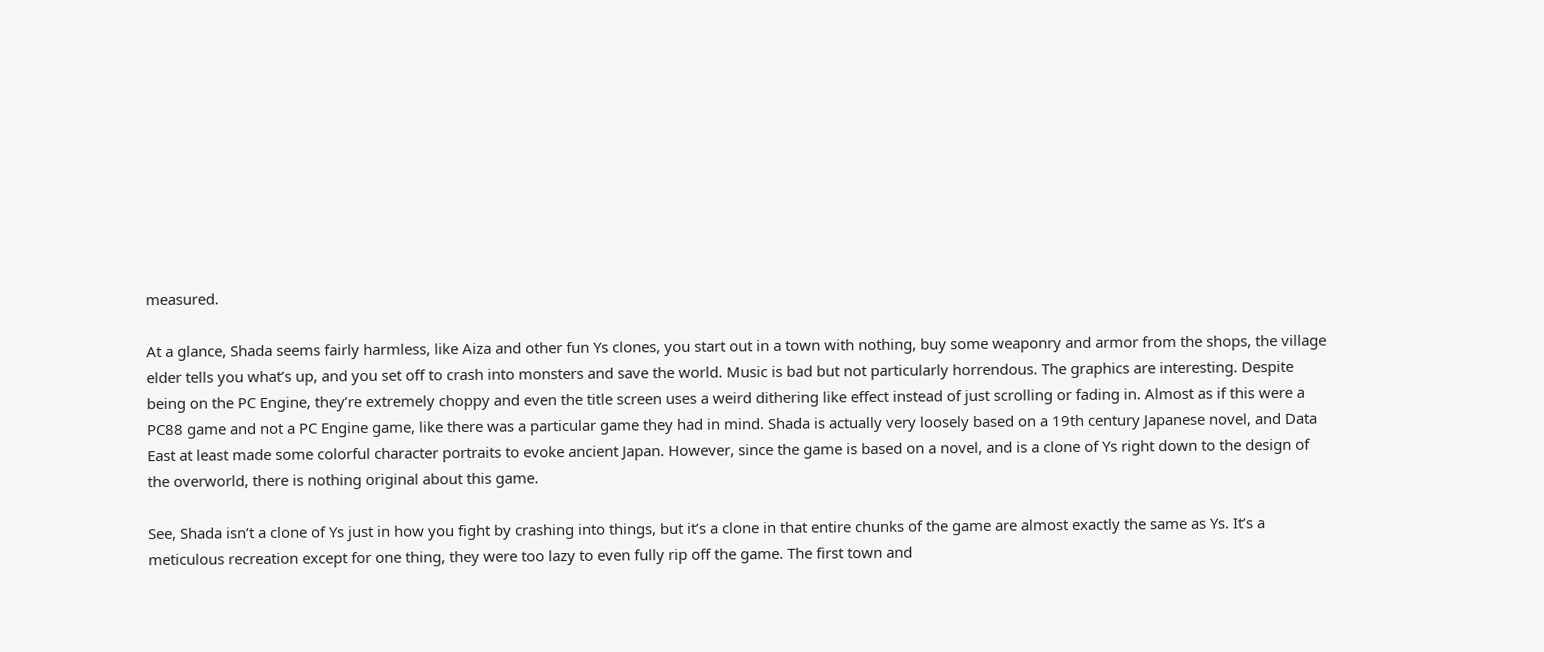measured.

At a glance, Shada seems fairly harmless, like Aiza and other fun Ys clones, you start out in a town with nothing, buy some weaponry and armor from the shops, the village elder tells you what’s up, and you set off to crash into monsters and save the world. Music is bad but not particularly horrendous. The graphics are interesting. Despite being on the PC Engine, they’re extremely choppy and even the title screen uses a weird dithering like effect instead of just scrolling or fading in. Almost as if this were a PC88 game and not a PC Engine game, like there was a particular game they had in mind. Shada is actually very loosely based on a 19th century Japanese novel, and Data East at least made some colorful character portraits to evoke ancient Japan. However, since the game is based on a novel, and is a clone of Ys right down to the design of the overworld, there is nothing original about this game.

See, Shada isn’t a clone of Ys just in how you fight by crashing into things, but it’s a clone in that entire chunks of the game are almost exactly the same as Ys. It’s a meticulous recreation except for one thing, they were too lazy to even fully rip off the game. The first town and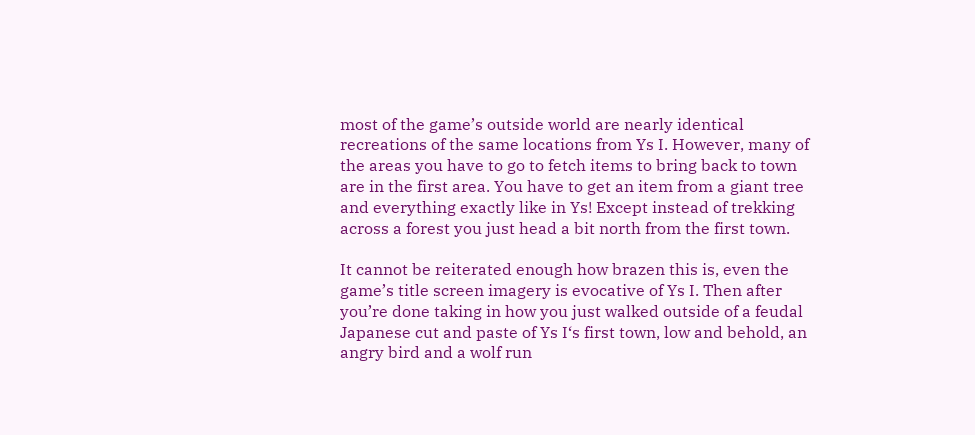most of the game’s outside world are nearly identical recreations of the same locations from Ys I. However, many of the areas you have to go to fetch items to bring back to town are in the first area. You have to get an item from a giant tree and everything exactly like in Ys! Except instead of trekking across a forest you just head a bit north from the first town.

It cannot be reiterated enough how brazen this is, even the game’s title screen imagery is evocative of Ys I. Then after you’re done taking in how you just walked outside of a feudal Japanese cut and paste of Ys I‘s first town, low and behold, an angry bird and a wolf run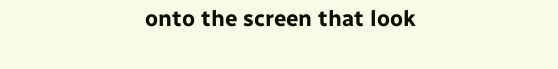onto the screen that look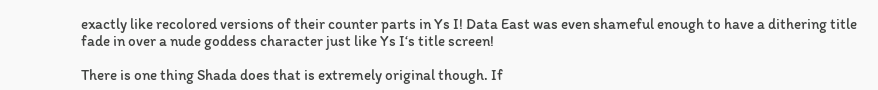exactly like recolored versions of their counter parts in Ys I! Data East was even shameful enough to have a dithering title fade in over a nude goddess character just like Ys I‘s title screen!

There is one thing Shada does that is extremely original though. If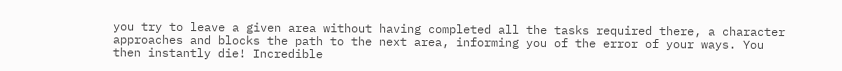you try to leave a given area without having completed all the tasks required there, a character approaches and blocks the path to the next area, informing you of the error of your ways. You then instantly die! Incredible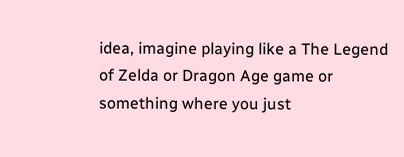idea, imagine playing like a The Legend of Zelda or Dragon Age game or something where you just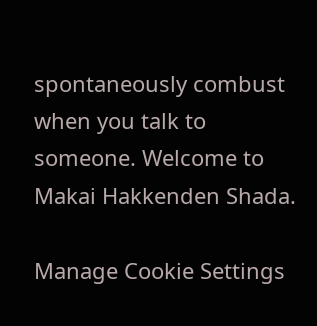spontaneously combust when you talk to someone. Welcome to Makai Hakkenden Shada.

Manage Cookie Settings